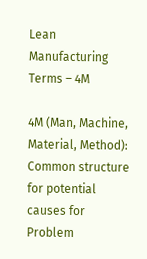Lean Manufacturing Terms – 4M

4M (Man, Machine, Material, Method):
Common structure for potential causes for Problem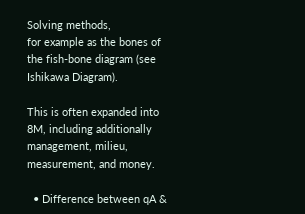Solving methods,
for example as the bones of the fish-bone diagram (see Ishikawa Diagram).

This is often expanded into 8M, including additionally management, milieu, measurement, and money.

  • Difference between qA &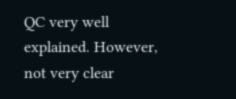QC very well explained. However, not very clear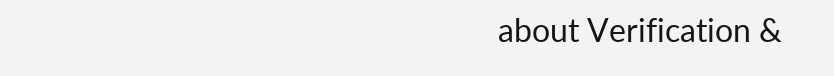about Verification &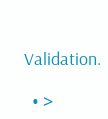Validation.

  • >